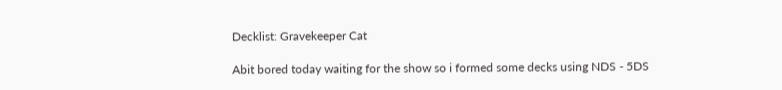Decklist: Gravekeeper Cat

Abit bored today waiting for the show so i formed some decks using NDS - 5DS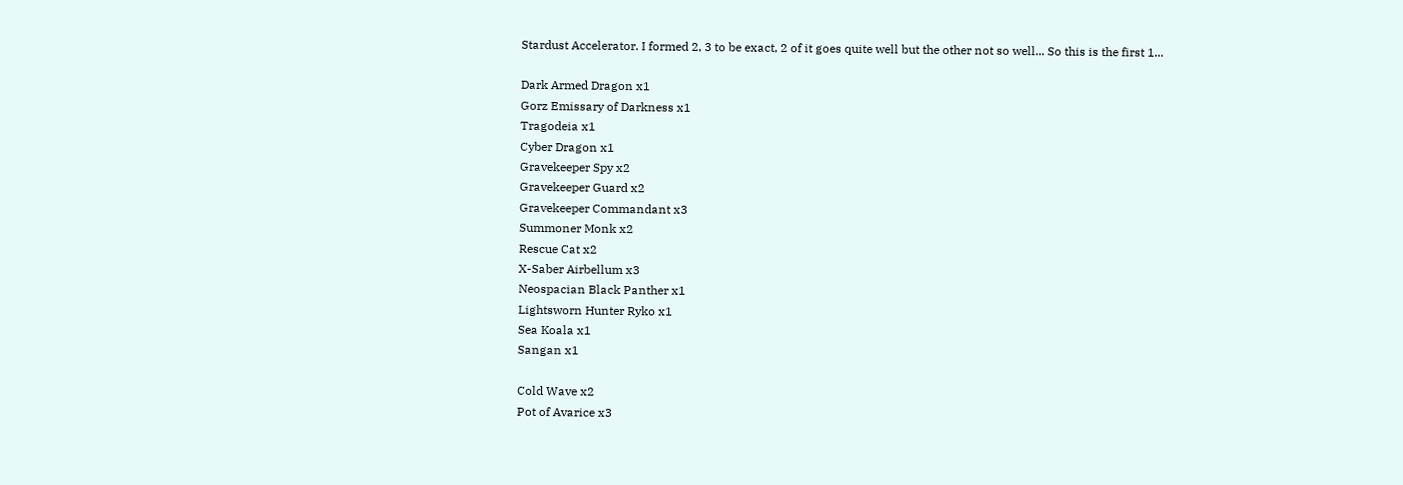Stardust Accelerator. I formed 2, 3 to be exact, 2 of it goes quite well but the other not so well... So this is the first 1...

Dark Armed Dragon x1
Gorz Emissary of Darkness x1
Tragodeia x1
Cyber Dragon x1
Gravekeeper Spy x2
Gravekeeper Guard x2
Gravekeeper Commandant x3
Summoner Monk x2
Rescue Cat x2
X-Saber Airbellum x3
Neospacian Black Panther x1
Lightsworn Hunter Ryko x1
Sea Koala x1
Sangan x1

Cold Wave x2
Pot of Avarice x3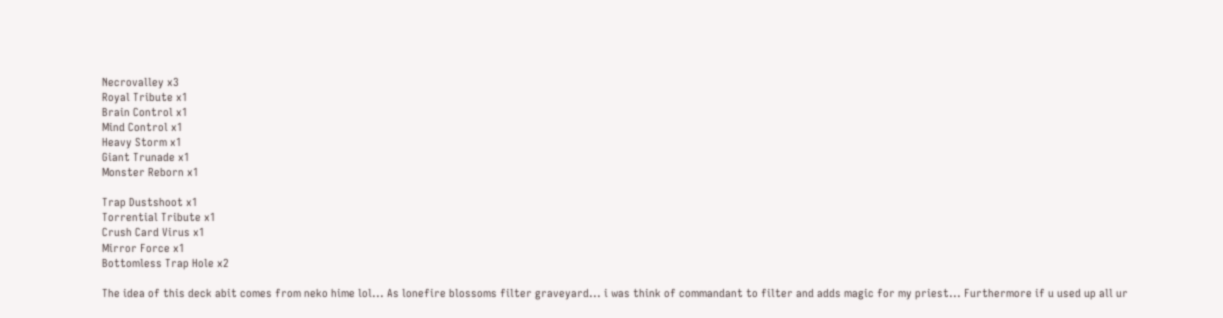Necrovalley x3
Royal Tribute x1
Brain Control x1
Mind Control x1
Heavy Storm x1
Giant Trunade x1
Monster Reborn x1

Trap Dustshoot x1
Torrential Tribute x1
Crush Card Virus x1
Mirror Force x1
Bottomless Trap Hole x2

The idea of this deck abit comes from neko hime lol... As lonefire blossoms filter graveyard... i was think of commandant to filter and adds magic for my priest... Furthermore if u used up all ur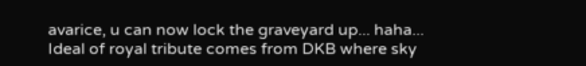avarice, u can now lock the graveyard up... haha...
Ideal of royal tribute comes from DKB where sky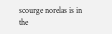scourge norelas is in the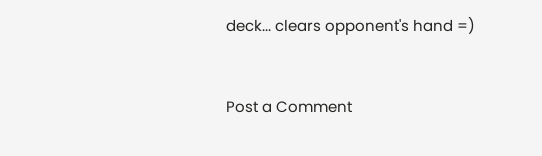deck... clears opponent's hand =)


Post a Comment